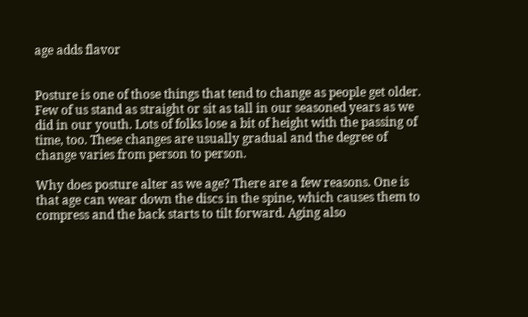age adds flavor


Posture is one of those things that tend to change as people get older. Few of us stand as straight or sit as tall in our seasoned years as we did in our youth. Lots of folks lose a bit of height with the passing of time, too. These changes are usually gradual and the degree of change varies from person to person.

Why does posture alter as we age? There are a few reasons. One is that age can wear down the discs in the spine, which causes them to compress and the back starts to tilt forward. Aging also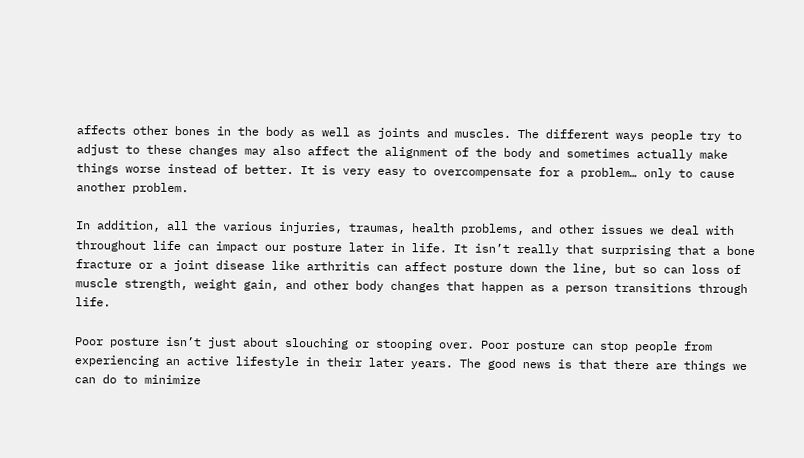affects other bones in the body as well as joints and muscles. The different ways people try to adjust to these changes may also affect the alignment of the body and sometimes actually make things worse instead of better. It is very easy to overcompensate for a problem… only to cause another problem.

In addition, all the various injuries, traumas, health problems, and other issues we deal with throughout life can impact our posture later in life. It isn’t really that surprising that a bone fracture or a joint disease like arthritis can affect posture down the line, but so can loss of muscle strength, weight gain, and other body changes that happen as a person transitions through life.

Poor posture isn’t just about slouching or stooping over. Poor posture can stop people from experiencing an active lifestyle in their later years. The good news is that there are things we can do to minimize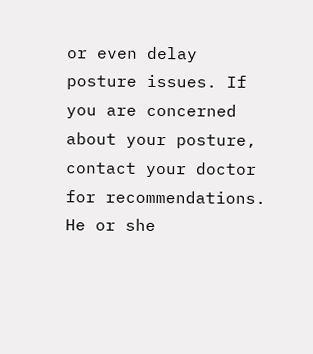or even delay posture issues. If you are concerned about your posture, contact your doctor for recommendations. He or she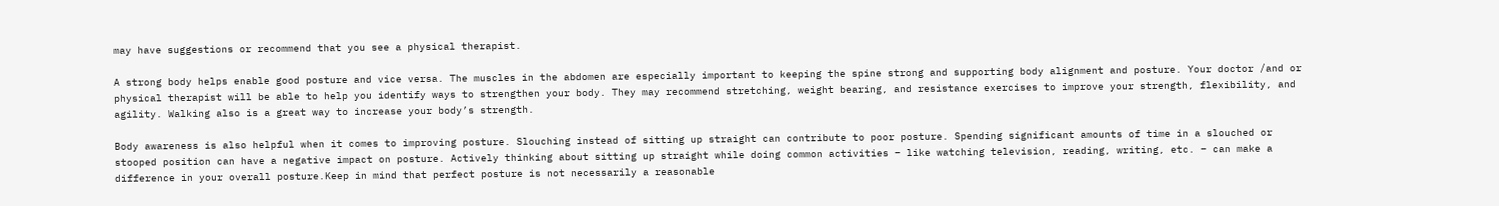may have suggestions or recommend that you see a physical therapist.

A strong body helps enable good posture and vice versa. The muscles in the abdomen are especially important to keeping the spine strong and supporting body alignment and posture. Your doctor /and or physical therapist will be able to help you identify ways to strengthen your body. They may recommend stretching, weight bearing, and resistance exercises to improve your strength, flexibility, and agility. Walking also is a great way to increase your body’s strength.

Body awareness is also helpful when it comes to improving posture. Slouching instead of sitting up straight can contribute to poor posture. Spending significant amounts of time in a slouched or stooped position can have a negative impact on posture. Actively thinking about sitting up straight while doing common activities – like watching television, reading, writing, etc. – can make a difference in your overall posture.Keep in mind that perfect posture is not necessarily a reasonable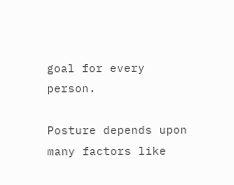goal for every person.

Posture depends upon many factors like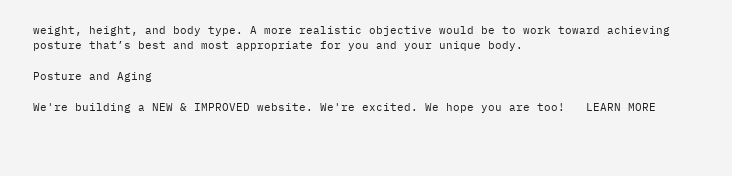weight, height, and body type. A more realistic objective would be to work toward achieving posture that’s best and most appropriate for you and your unique body.

Posture and Aging

We're building a NEW & IMPROVED website. We're excited. We hope you are too!   LEARN MORE